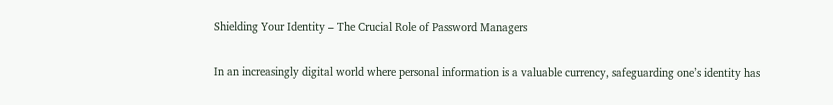Shielding Your Identity – The Crucial Role of Password Managers

In an increasingly digital world where personal information is a valuable currency, safeguarding one’s identity has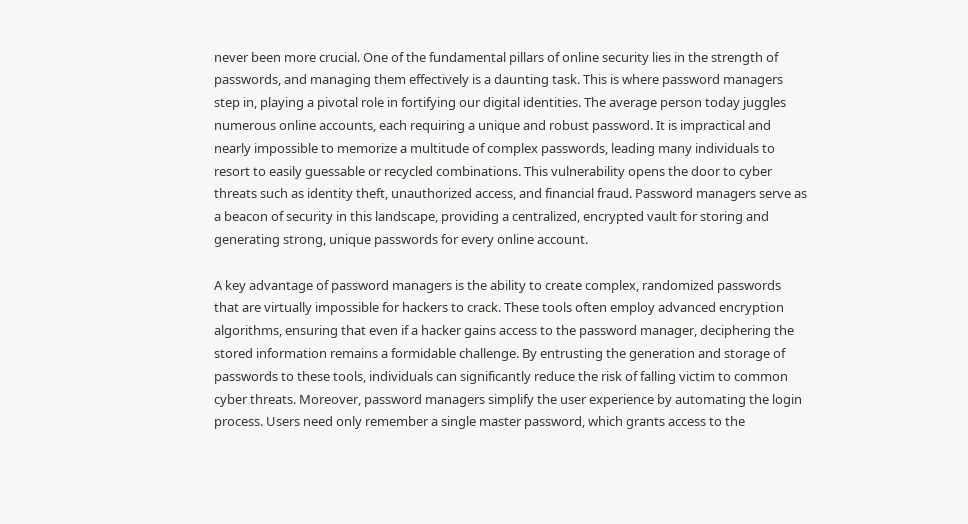never been more crucial. One of the fundamental pillars of online security lies in the strength of passwords, and managing them effectively is a daunting task. This is where password managers step in, playing a pivotal role in fortifying our digital identities. The average person today juggles numerous online accounts, each requiring a unique and robust password. It is impractical and nearly impossible to memorize a multitude of complex passwords, leading many individuals to resort to easily guessable or recycled combinations. This vulnerability opens the door to cyber threats such as identity theft, unauthorized access, and financial fraud. Password managers serve as a beacon of security in this landscape, providing a centralized, encrypted vault for storing and generating strong, unique passwords for every online account.

A key advantage of password managers is the ability to create complex, randomized passwords that are virtually impossible for hackers to crack. These tools often employ advanced encryption algorithms, ensuring that even if a hacker gains access to the password manager, deciphering the stored information remains a formidable challenge. By entrusting the generation and storage of passwords to these tools, individuals can significantly reduce the risk of falling victim to common cyber threats. Moreover, password managers simplify the user experience by automating the login process. Users need only remember a single master password, which grants access to the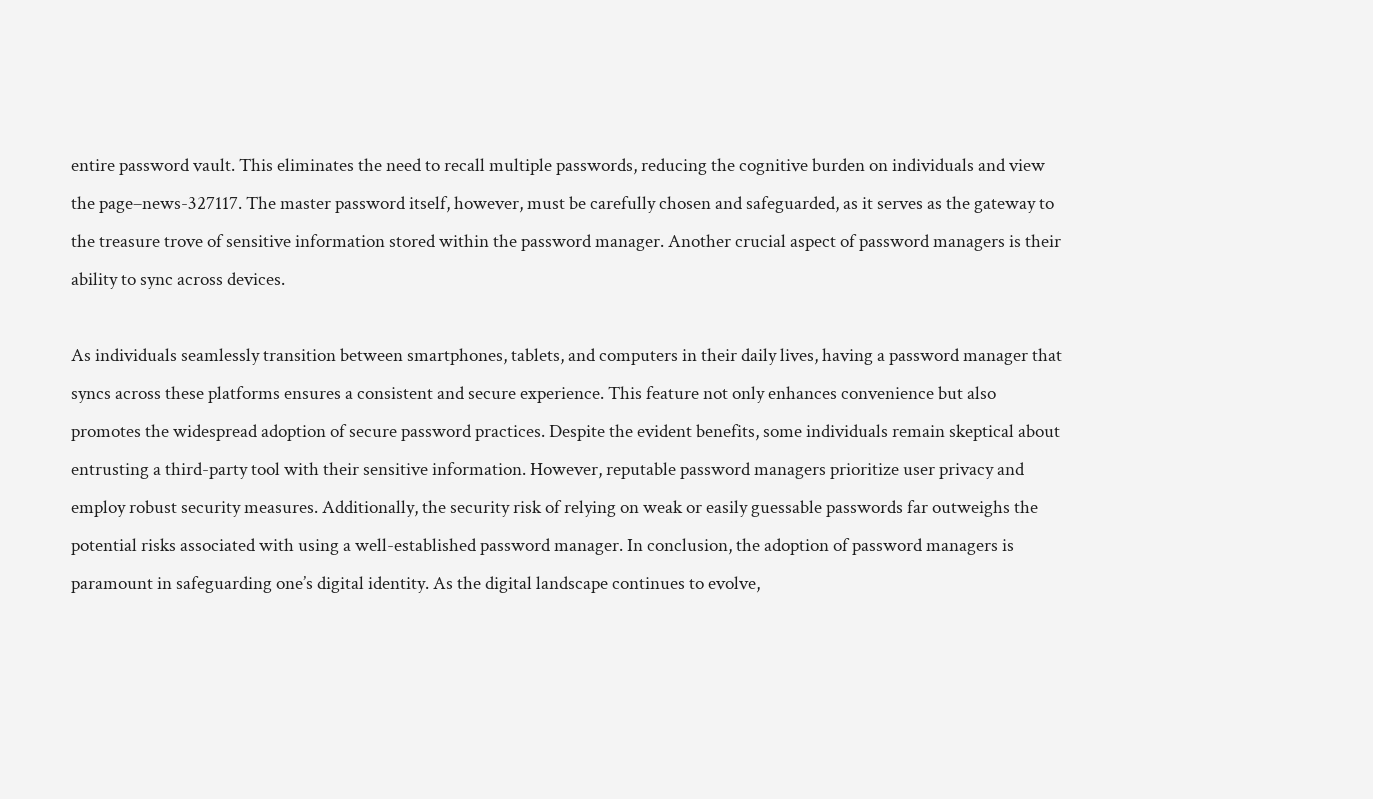entire password vault. This eliminates the need to recall multiple passwords, reducing the cognitive burden on individuals and view the page–news-327117. The master password itself, however, must be carefully chosen and safeguarded, as it serves as the gateway to the treasure trove of sensitive information stored within the password manager. Another crucial aspect of password managers is their ability to sync across devices.

As individuals seamlessly transition between smartphones, tablets, and computers in their daily lives, having a password manager that syncs across these platforms ensures a consistent and secure experience. This feature not only enhances convenience but also promotes the widespread adoption of secure password practices. Despite the evident benefits, some individuals remain skeptical about entrusting a third-party tool with their sensitive information. However, reputable password managers prioritize user privacy and employ robust security measures. Additionally, the security risk of relying on weak or easily guessable passwords far outweighs the potential risks associated with using a well-established password manager. In conclusion, the adoption of password managers is paramount in safeguarding one’s digital identity. As the digital landscape continues to evolve,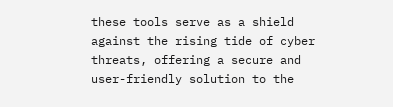these tools serve as a shield against the rising tide of cyber threats, offering a secure and user-friendly solution to the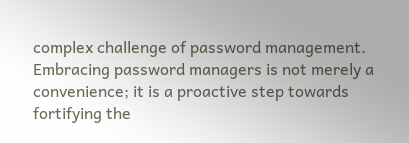complex challenge of password management. Embracing password managers is not merely a convenience; it is a proactive step towards fortifying the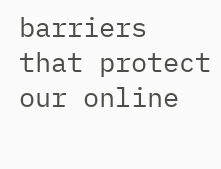barriers that protect our online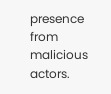presence from malicious actors.